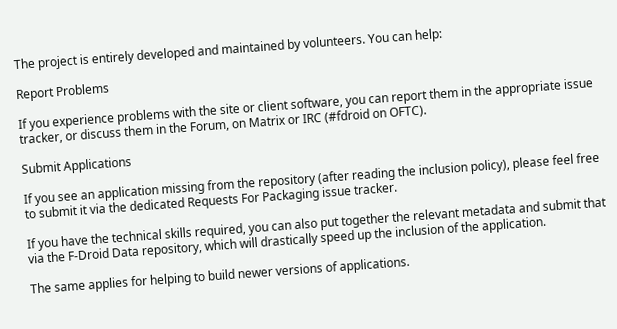The project is entirely developed and maintained by volunteers. You can help:

Report Problems

If you experience problems with the site or client software, you can report them in the appropriate issue tracker, or discuss them in the Forum, on Matrix or IRC (#fdroid on OFTC).

Submit Applications

If you see an application missing from the repository (after reading the inclusion policy), please feel free to submit it via the dedicated Requests For Packaging issue tracker.

If you have the technical skills required, you can also put together the relevant metadata and submit that via the F-Droid Data repository, which will drastically speed up the inclusion of the application.

The same applies for helping to build newer versions of applications.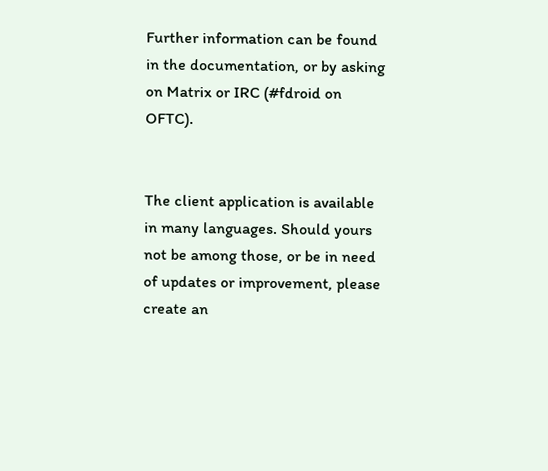Further information can be found in the documentation, or by asking on Matrix or IRC (#fdroid on OFTC).


The client application is available in many languages. Should yours not be among those, or be in need of updates or improvement, please create an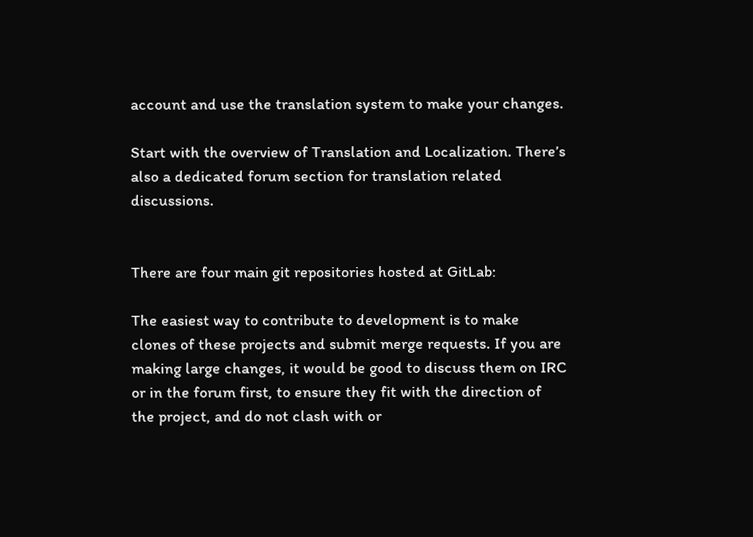account and use the translation system to make your changes.

Start with the overview of Translation and Localization. There’s also a dedicated forum section for translation related discussions.


There are four main git repositories hosted at GitLab:

The easiest way to contribute to development is to make clones of these projects and submit merge requests. If you are making large changes, it would be good to discuss them on IRC or in the forum first, to ensure they fit with the direction of the project, and do not clash with or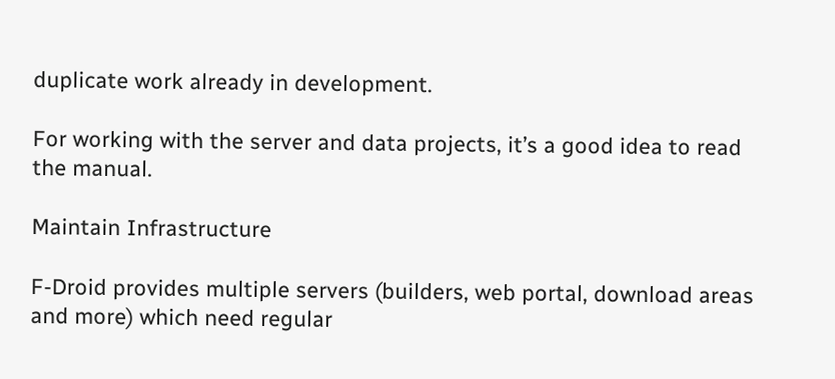duplicate work already in development.

For working with the server and data projects, it’s a good idea to read the manual.

Maintain Infrastructure

F-Droid provides multiple servers (builders, web portal, download areas and more) which need regular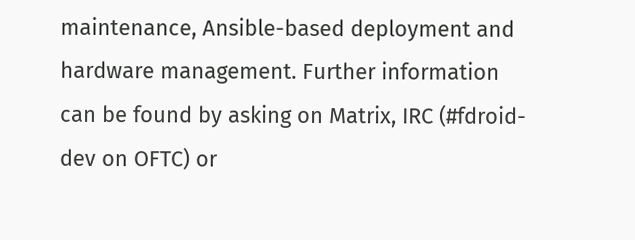maintenance, Ansible-based deployment and hardware management. Further information can be found by asking on Matrix, IRC (#fdroid-dev on OFTC) or